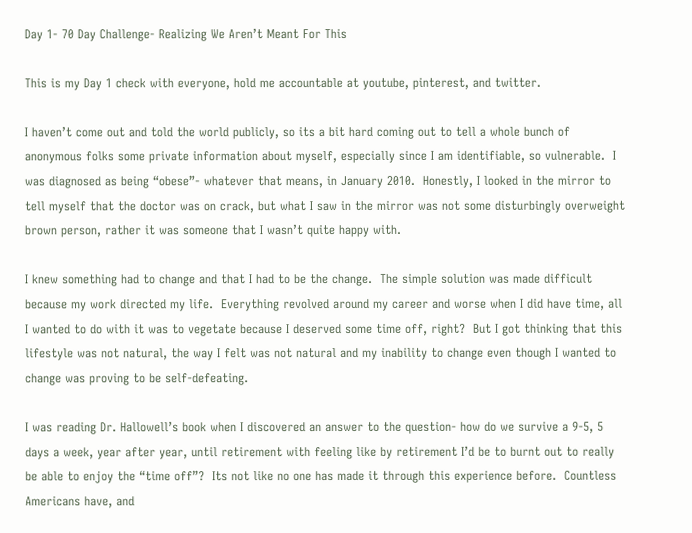Day 1- 70 Day Challenge- Realizing We Aren’t Meant For This

This is my Day 1 check with everyone, hold me accountable at youtube, pinterest, and twitter.

I haven’t come out and told the world publicly, so its a bit hard coming out to tell a whole bunch of anonymous folks some private information about myself, especially since I am identifiable, so vulnerable.  I was diagnosed as being “obese”- whatever that means, in January 2010.  Honestly, I looked in the mirror to tell myself that the doctor was on crack, but what I saw in the mirror was not some disturbingly overweight brown person, rather it was someone that I wasn’t quite happy with.

I knew something had to change and that I had to be the change.  The simple solution was made difficult because my work directed my life.  Everything revolved around my career and worse when I did have time, all I wanted to do with it was to vegetate because I deserved some time off, right?  But I got thinking that this lifestyle was not natural, the way I felt was not natural and my inability to change even though I wanted to change was proving to be self-defeating.

I was reading Dr. Hallowell’s book when I discovered an answer to the question- how do we survive a 9-5, 5 days a week, year after year, until retirement with feeling like by retirement I’d be to burnt out to really be able to enjoy the “time off”?  Its not like no one has made it through this experience before.  Countless Americans have, and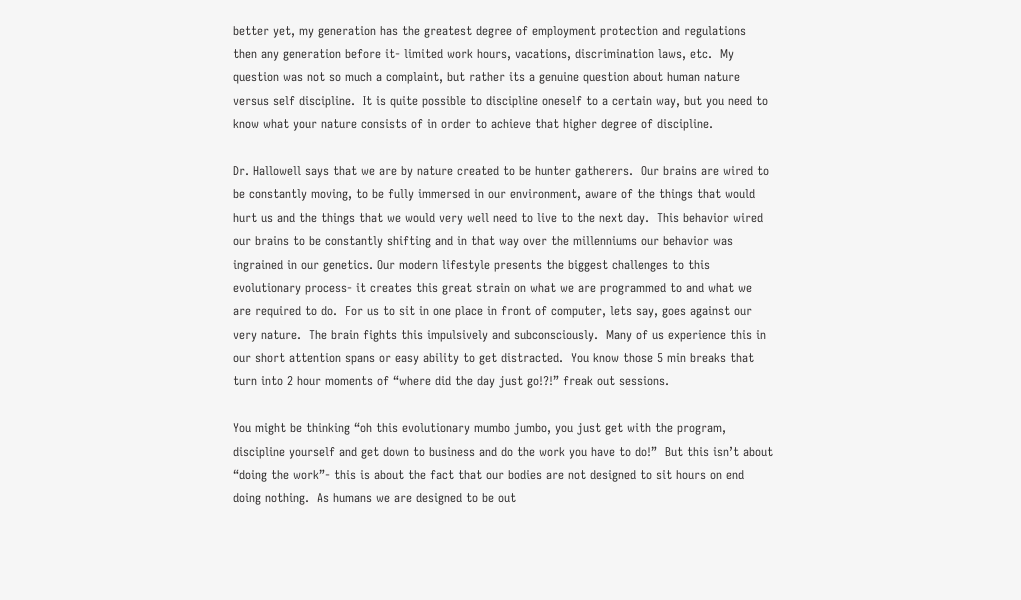better yet, my generation has the greatest degree of employment protection and regulations then any generation before it- limited work hours, vacations, discrimination laws, etc.  My question was not so much a complaint, but rather its a genuine question about human nature versus self discipline.  It is quite possible to discipline oneself to a certain way, but you need to know what your nature consists of in order to achieve that higher degree of discipline.

Dr. Hallowell says that we are by nature created to be hunter gatherers.  Our brains are wired to be constantly moving, to be fully immersed in our environment, aware of the things that would hurt us and the things that we would very well need to live to the next day.  This behavior wired our brains to be constantly shifting and in that way over the millenniums our behavior was ingrained in our genetics. Our modern lifestyle presents the biggest challenges to this evolutionary process- it creates this great strain on what we are programmed to and what we are required to do.  For us to sit in one place in front of computer, lets say, goes against our very nature.  The brain fights this impulsively and subconsciously.  Many of us experience this in our short attention spans or easy ability to get distracted.  You know those 5 min breaks that turn into 2 hour moments of “where did the day just go!?!” freak out sessions.

You might be thinking “oh this evolutionary mumbo jumbo, you just get with the program, discipline yourself and get down to business and do the work you have to do!”  But this isn’t about “doing the work”- this is about the fact that our bodies are not designed to sit hours on end doing nothing.  As humans we are designed to be out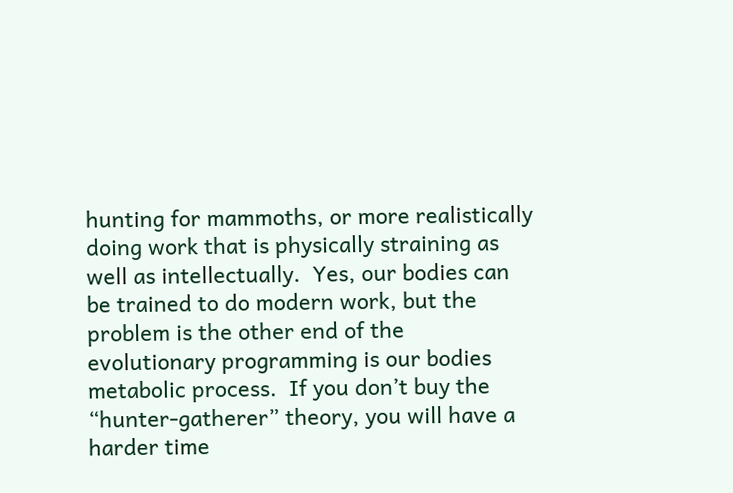hunting for mammoths, or more realistically doing work that is physically straining as well as intellectually.  Yes, our bodies can be trained to do modern work, but the problem is the other end of the evolutionary programming is our bodies metabolic process.  If you don’t buy the “hunter-gatherer” theory, you will have a harder time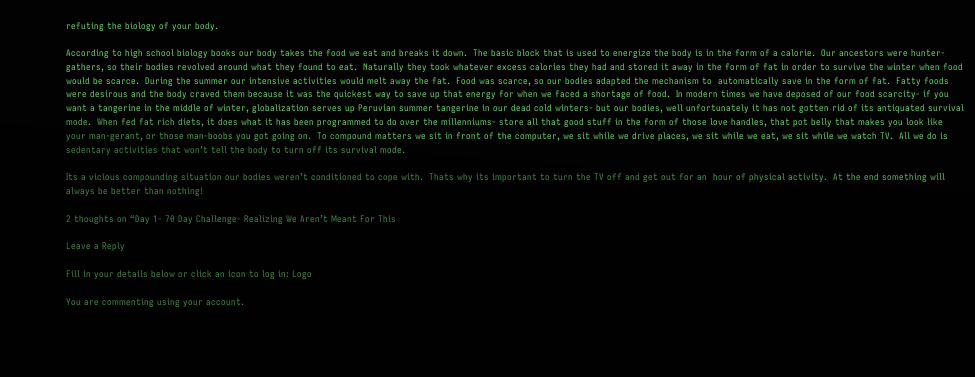refuting the biology of your body.

According to high school biology books our body takes the food we eat and breaks it down.  The basic block that is used to energize the body is in the form of a calorie.  Our ancestors were hunter-gathers, so their bodies revolved around what they found to eat.  Naturally they took whatever excess calories they had and stored it away in the form of fat in order to survive the winter when food would be scarce.  During the summer our intensive activities would melt away the fat.  Food was scarce, so our bodies adapted the mechanism to  automatically save in the form of fat.  Fatty foods were desirous and the body craved them because it was the quickest way to save up that energy for when we faced a shortage of food.  In modern times we have deposed of our food scarcity- if you want a tangerine in the middle of winter, globalization serves up Peruvian summer tangerine in our dead cold winters- but our bodies, well unfortunately it has not gotten rid of its antiquated survival mode.  When fed fat rich diets, it does what it has been programmed to do over the millenniums- store all that good stuff in the form of those love handles, that pot belly that makes you look like your man-gerant, or those man-boobs you got going on.  To compound matters we sit in front of the computer, we sit while we drive places, we sit while we eat, we sit while we watch TV.  All we do is sedentary activities that won’t tell the body to turn off its survival mode.

Its a vicious compounding situation our bodies weren’t conditioned to cope with.  Thats why its important to turn the TV off and get out for an  hour of physical activity.  At the end something will always be better than nothing!

2 thoughts on “Day 1- 70 Day Challenge- Realizing We Aren’t Meant For This

Leave a Reply

Fill in your details below or click an icon to log in: Logo

You are commenting using your account.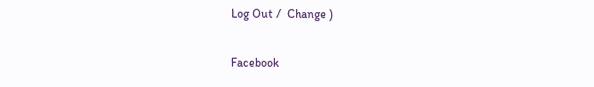Log Out /  Change )

Facebook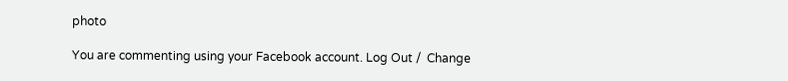photo

You are commenting using your Facebook account. Log Out /  Change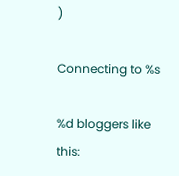)

Connecting to %s

%d bloggers like this: